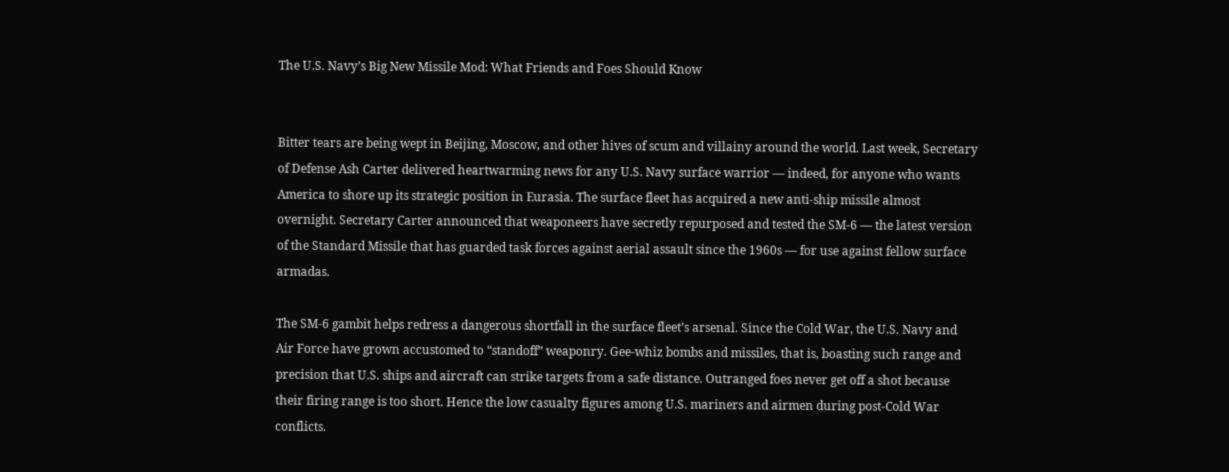The U.S. Navy’s Big New Missile Mod: What Friends and Foes Should Know


Bitter tears are being wept in Beijing, Moscow, and other hives of scum and villainy around the world. Last week, Secretary of Defense Ash Carter delivered heartwarming news for any U.S. Navy surface warrior — indeed, for anyone who wants America to shore up its strategic position in Eurasia. The surface fleet has acquired a new anti-ship missile almost overnight. Secretary Carter announced that weaponeers have secretly repurposed and tested the SM-6 — the latest version of the Standard Missile that has guarded task forces against aerial assault since the 1960s — for use against fellow surface armadas.

The SM-6 gambit helps redress a dangerous shortfall in the surface fleet’s arsenal. Since the Cold War, the U.S. Navy and Air Force have grown accustomed to “standoff” weaponry. Gee-whiz bombs and missiles, that is, boasting such range and precision that U.S. ships and aircraft can strike targets from a safe distance. Outranged foes never get off a shot because their firing range is too short. Hence the low casualty figures among U.S. mariners and airmen during post-Cold War conflicts.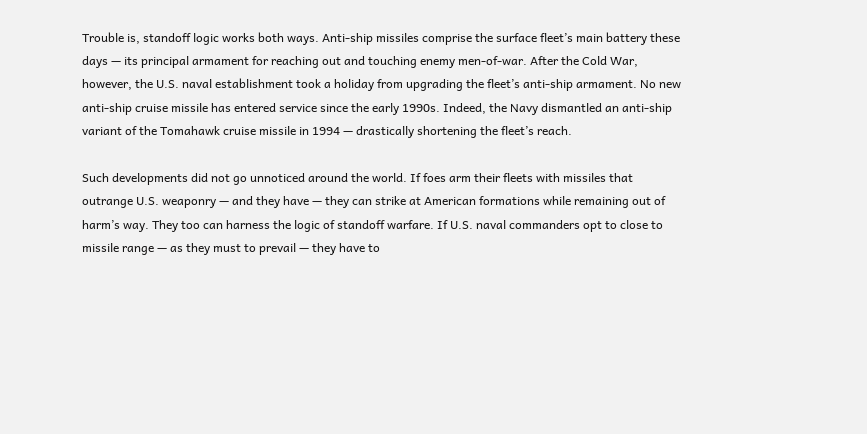Trouble is, standoff logic works both ways. Anti-ship missiles comprise the surface fleet’s main battery these days — its principal armament for reaching out and touching enemy men-of-war. After the Cold War, however, the U.S. naval establishment took a holiday from upgrading the fleet’s anti-ship armament. No new anti-ship cruise missile has entered service since the early 1990s. Indeed, the Navy dismantled an anti-ship variant of the Tomahawk cruise missile in 1994 — drastically shortening the fleet’s reach.

Such developments did not go unnoticed around the world. If foes arm their fleets with missiles that outrange U.S. weaponry — and they have — they can strike at American formations while remaining out of harm’s way. They too can harness the logic of standoff warfare. If U.S. naval commanders opt to close to missile range — as they must to prevail — they have to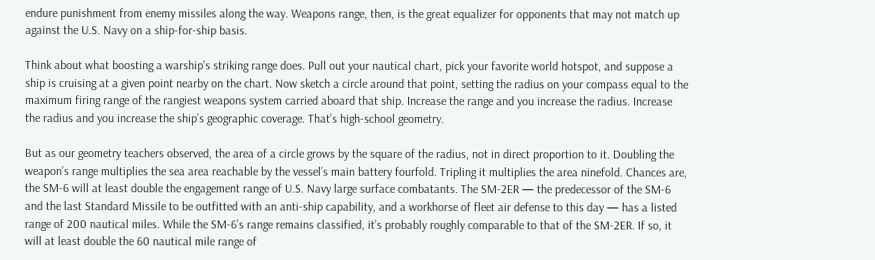endure punishment from enemy missiles along the way. Weapons range, then, is the great equalizer for opponents that may not match up against the U.S. Navy on a ship-for-ship basis.

Think about what boosting a warship’s striking range does. Pull out your nautical chart, pick your favorite world hotspot, and suppose a ship is cruising at a given point nearby on the chart. Now sketch a circle around that point, setting the radius on your compass equal to the maximum firing range of the rangiest weapons system carried aboard that ship. Increase the range and you increase the radius. Increase the radius and you increase the ship’s geographic coverage. That’s high-school geometry.

But as our geometry teachers observed, the area of a circle grows by the square of the radius, not in direct proportion to it. Doubling the weapon’s range multiplies the sea area reachable by the vessel’s main battery fourfold. Tripling it multiplies the area ninefold. Chances are, the SM-6 will at least double the engagement range of U.S. Navy large surface combatants. The SM-2ER — the predecessor of the SM-6 and the last Standard Missile to be outfitted with an anti-ship capability, and a workhorse of fleet air defense to this day — has a listed range of 200 nautical miles. While the SM-6’s range remains classified, it’s probably roughly comparable to that of the SM-2ER. If so, it will at least double the 60 nautical mile range of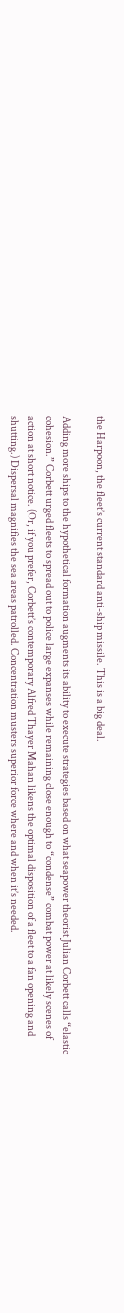the Harpoon, the fleet’s current standard anti-ship missile. This is a big deal.

Adding more ships to the hypothetical formation augments its ability to execute strategies based on what seapower theorist Julian Corbett calls “elastic cohesion.” Corbett urged fleets to spread out to police large expanses while remaining close enough to “condense” combat power at likely scenes of action at short notice. (Or, if you prefer, Corbett’s contemporary Alfred Thayer Mahan likens the optimal disposition of a fleet to a fan opening and shutting.) Dispersal magnifies the sea areas patrolled. Concentration musters superior force where and when it’s needed.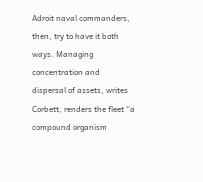Adroit naval commanders, then, try to have it both ways. Managing concentration and dispersal of assets, writes Corbett, renders the fleet “a compound organism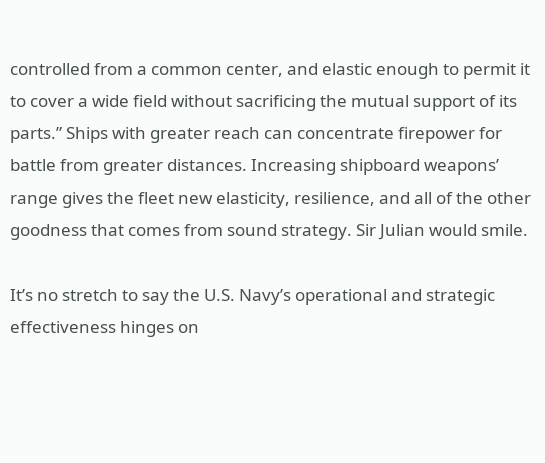controlled from a common center, and elastic enough to permit it to cover a wide field without sacrificing the mutual support of its parts.” Ships with greater reach can concentrate firepower for battle from greater distances. Increasing shipboard weapons’ range gives the fleet new elasticity, resilience, and all of the other goodness that comes from sound strategy. Sir Julian would smile.

It’s no stretch to say the U.S. Navy’s operational and strategic effectiveness hinges on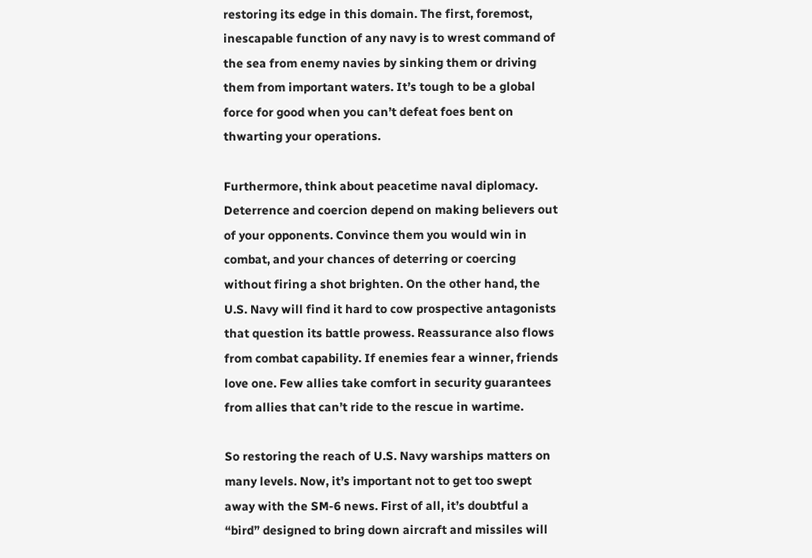restoring its edge in this domain. The first, foremost, inescapable function of any navy is to wrest command of the sea from enemy navies by sinking them or driving them from important waters. It’s tough to be a global force for good when you can’t defeat foes bent on thwarting your operations.

Furthermore, think about peacetime naval diplomacy. Deterrence and coercion depend on making believers out of your opponents. Convince them you would win in combat, and your chances of deterring or coercing without firing a shot brighten. On the other hand, the U.S. Navy will find it hard to cow prospective antagonists that question its battle prowess. Reassurance also flows from combat capability. If enemies fear a winner, friends love one. Few allies take comfort in security guarantees from allies that can’t ride to the rescue in wartime.

So restoring the reach of U.S. Navy warships matters on many levels. Now, it’s important not to get too swept away with the SM-6 news. First of all, it’s doubtful a “bird” designed to bring down aircraft and missiles will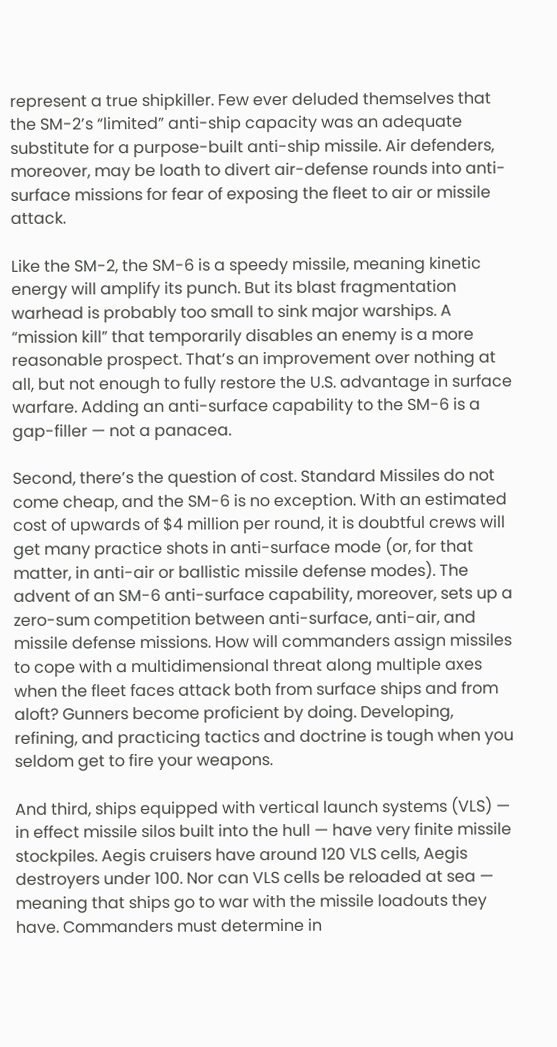represent a true shipkiller. Few ever deluded themselves that the SM-2’s “limited” anti-ship capacity was an adequate substitute for a purpose-built anti-ship missile. Air defenders, moreover, may be loath to divert air-defense rounds into anti-surface missions for fear of exposing the fleet to air or missile attack.

Like the SM-2, the SM-6 is a speedy missile, meaning kinetic energy will amplify its punch. But its blast fragmentation warhead is probably too small to sink major warships. A “mission kill” that temporarily disables an enemy is a more reasonable prospect. That’s an improvement over nothing at all, but not enough to fully restore the U.S. advantage in surface warfare. Adding an anti-surface capability to the SM-6 is a gap-filler — not a panacea.

Second, there’s the question of cost. Standard Missiles do not come cheap, and the SM-6 is no exception. With an estimated cost of upwards of $4 million per round, it is doubtful crews will get many practice shots in anti-surface mode (or, for that matter, in anti-air or ballistic missile defense modes). The advent of an SM-6 anti-surface capability, moreover, sets up a zero-sum competition between anti-surface, anti-air, and missile defense missions. How will commanders assign missiles to cope with a multidimensional threat along multiple axes when the fleet faces attack both from surface ships and from aloft? Gunners become proficient by doing. Developing, refining, and practicing tactics and doctrine is tough when you seldom get to fire your weapons.

And third, ships equipped with vertical launch systems (VLS) — in effect missile silos built into the hull — have very finite missile stockpiles. Aegis cruisers have around 120 VLS cells, Aegis destroyers under 100. Nor can VLS cells be reloaded at sea — meaning that ships go to war with the missile loadouts they have. Commanders must determine in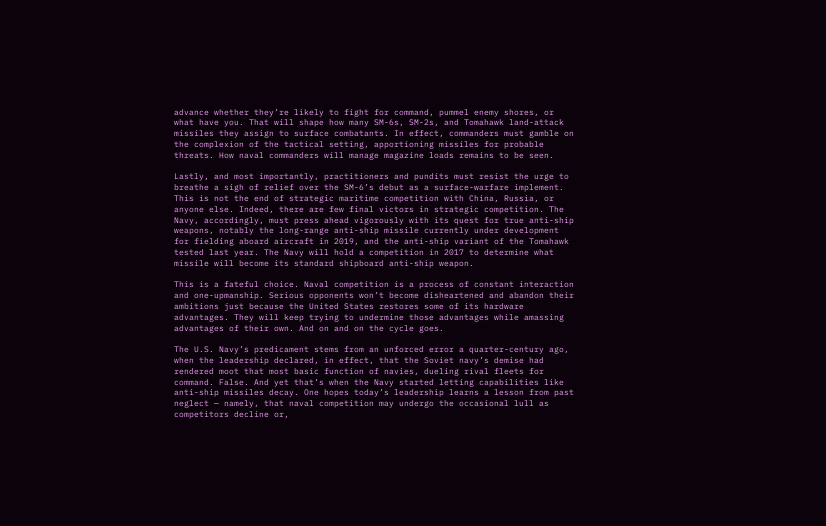advance whether they’re likely to fight for command, pummel enemy shores, or what have you. That will shape how many SM-6s, SM-2s, and Tomahawk land-attack missiles they assign to surface combatants. In effect, commanders must gamble on the complexion of the tactical setting, apportioning missiles for probable threats. How naval commanders will manage magazine loads remains to be seen.

Lastly, and most importantly, practitioners and pundits must resist the urge to breathe a sigh of relief over the SM-6’s debut as a surface-warfare implement. This is not the end of strategic maritime competition with China, Russia, or anyone else. Indeed, there are few final victors in strategic competition. The Navy, accordingly, must press ahead vigorously with its quest for true anti-ship weapons, notably the long-range anti-ship missile currently under development for fielding aboard aircraft in 2019, and the anti-ship variant of the Tomahawk tested last year. The Navy will hold a competition in 2017 to determine what missile will become its standard shipboard anti-ship weapon.

This is a fateful choice. Naval competition is a process of constant interaction and one-upmanship. Serious opponents won’t become disheartened and abandon their ambitions just because the United States restores some of its hardware advantages. They will keep trying to undermine those advantages while amassing advantages of their own. And on and on the cycle goes.

The U.S. Navy’s predicament stems from an unforced error a quarter-century ago, when the leadership declared, in effect, that the Soviet navy’s demise had rendered moot that most basic function of navies, dueling rival fleets for command. False. And yet that’s when the Navy started letting capabilities like anti-ship missiles decay. One hopes today’s leadership learns a lesson from past neglect — namely, that naval competition may undergo the occasional lull as competitors decline or,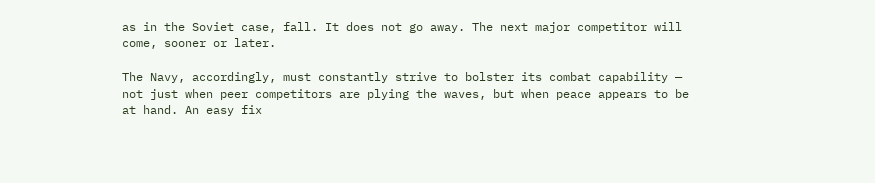as in the Soviet case, fall. It does not go away. The next major competitor will come, sooner or later.

The Navy, accordingly, must constantly strive to bolster its combat capability — not just when peer competitors are plying the waves, but when peace appears to be at hand. An easy fix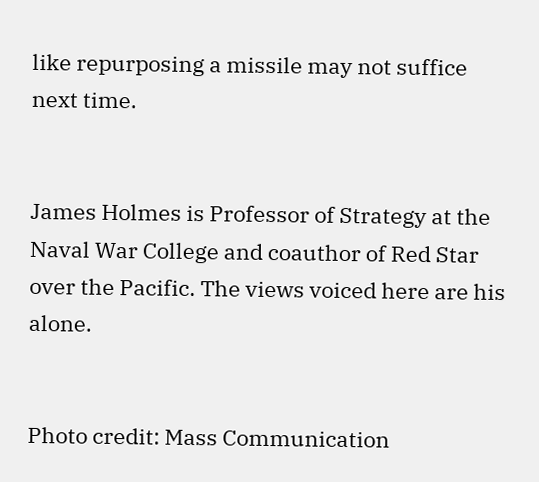like repurposing a missile may not suffice next time.


James Holmes is Professor of Strategy at the Naval War College and coauthor of Red Star over the Pacific. The views voiced here are his alone.


Photo credit: Mass Communication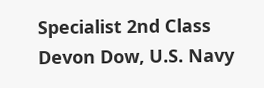Specialist 2nd Class Devon Dow, U.S. Navy